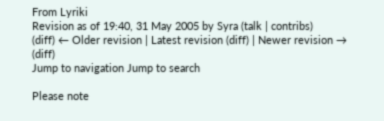From Lyriki
Revision as of 19:40, 31 May 2005 by Syra (talk | contribs)
(diff) ← Older revision | Latest revision (diff) | Newer revision → (diff)
Jump to navigation Jump to search

Please note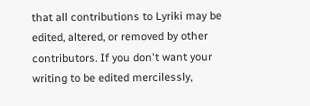that all contributions to Lyriki may be edited, altered, or removed by other contributors. If you don't want your writing to be edited mercilessly,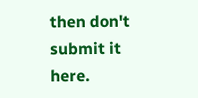then don't submit it here.